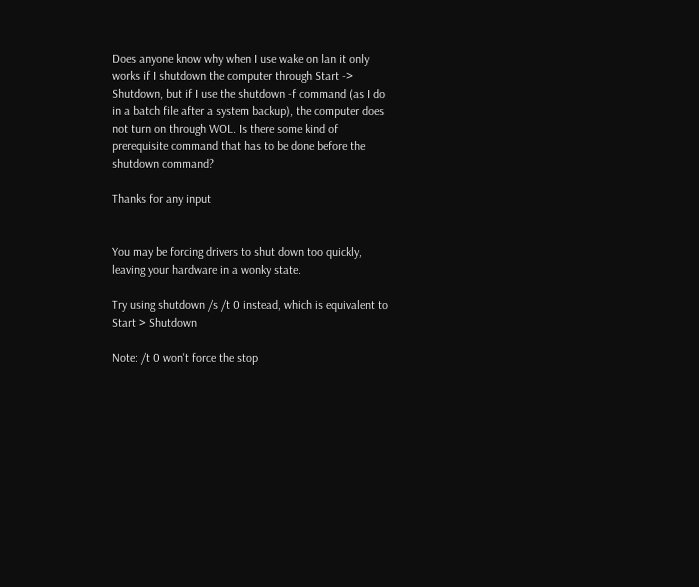Does anyone know why when I use wake on lan it only works if I shutdown the computer through Start -> Shutdown, but if I use the shutdown -f command (as I do in a batch file after a system backup), the computer does not turn on through WOL. Is there some kind of prerequisite command that has to be done before the shutdown command?

Thanks for any input


You may be forcing drivers to shut down too quickly, leaving your hardware in a wonky state.

Try using shutdown /s /t 0 instead, which is equivalent to Start > Shutdown

Note: /t 0 won't force the stop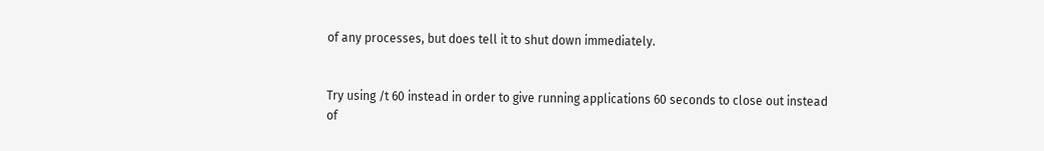of any processes, but does tell it to shut down immediately.


Try using /t 60 instead in order to give running applications 60 seconds to close out instead of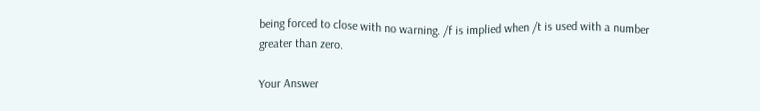being forced to close with no warning. /f is implied when /t is used with a number greater than zero.

Your Answer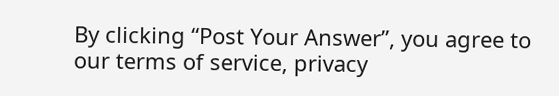By clicking “Post Your Answer”, you agree to our terms of service, privacy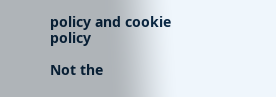policy and cookie policy

Not the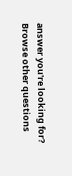answer you're looking for? Browse other questions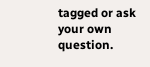tagged or ask your own question.